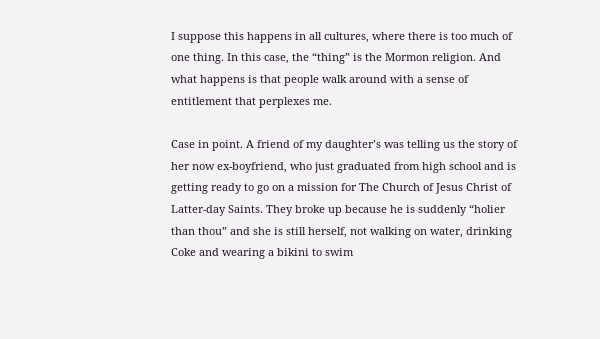I suppose this happens in all cultures, where there is too much of one thing. In this case, the “thing” is the Mormon religion. And what happens is that people walk around with a sense of entitlement that perplexes me.

Case in point. A friend of my daughter’s was telling us the story of her now ex-boyfriend, who just graduated from high school and is getting ready to go on a mission for The Church of Jesus Christ of Latter-day Saints. They broke up because he is suddenly “holier than thou” and she is still herself, not walking on water, drinking Coke and wearing a bikini to swim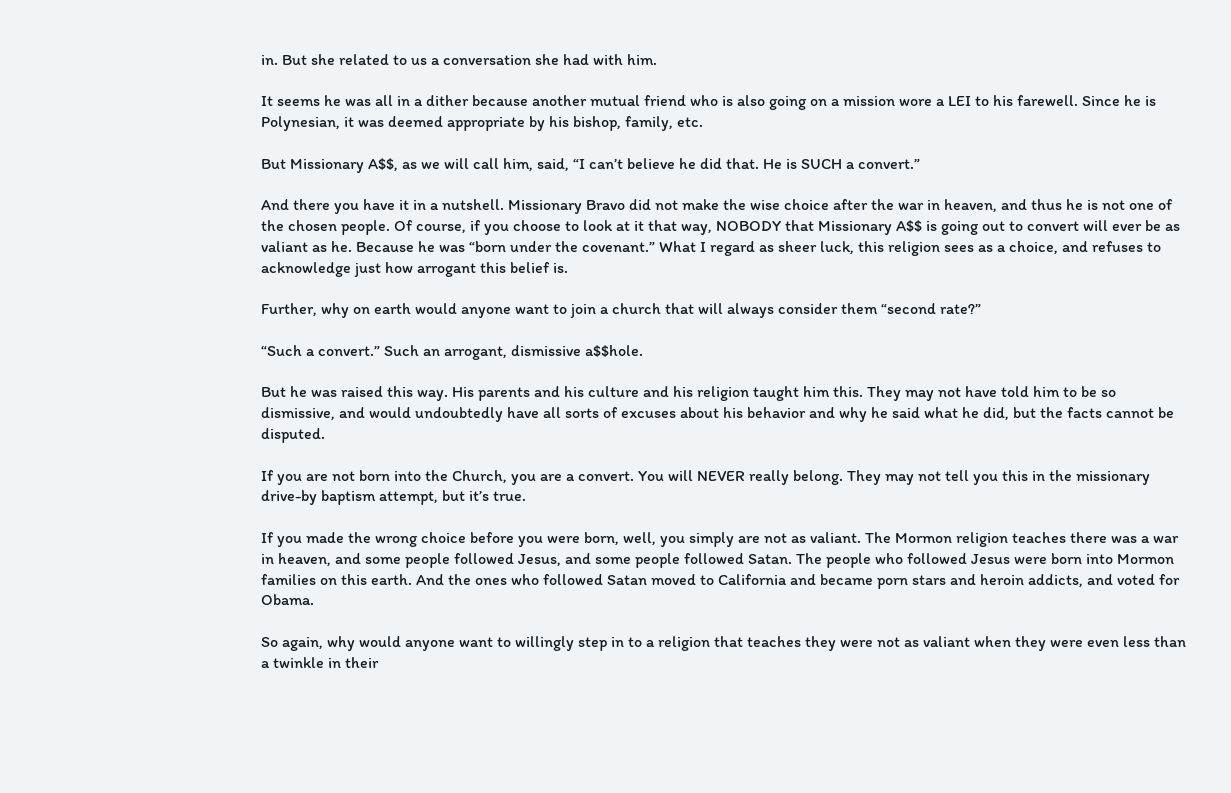in. But she related to us a conversation she had with him.

It seems he was all in a dither because another mutual friend who is also going on a mission wore a LEI to his farewell. Since he is Polynesian, it was deemed appropriate by his bishop, family, etc.

But Missionary A$$, as we will call him, said, “I can’t believe he did that. He is SUCH a convert.”

And there you have it in a nutshell. Missionary Bravo did not make the wise choice after the war in heaven, and thus he is not one of the chosen people. Of course, if you choose to look at it that way, NOBODY that Missionary A$$ is going out to convert will ever be as valiant as he. Because he was “born under the covenant.” What I regard as sheer luck, this religion sees as a choice, and refuses to acknowledge just how arrogant this belief is.

Further, why on earth would anyone want to join a church that will always consider them “second rate?”

“Such a convert.” Such an arrogant, dismissive a$$hole.

But he was raised this way. His parents and his culture and his religion taught him this. They may not have told him to be so dismissive, and would undoubtedly have all sorts of excuses about his behavior and why he said what he did, but the facts cannot be disputed.

If you are not born into the Church, you are a convert. You will NEVER really belong. They may not tell you this in the missionary drive-by baptism attempt, but it’s true.

If you made the wrong choice before you were born, well, you simply are not as valiant. The Mormon religion teaches there was a war in heaven, and some people followed Jesus, and some people followed Satan. The people who followed Jesus were born into Mormon families on this earth. And the ones who followed Satan moved to California and became porn stars and heroin addicts, and voted for Obama.

So again, why would anyone want to willingly step in to a religion that teaches they were not as valiant when they were even less than a twinkle in their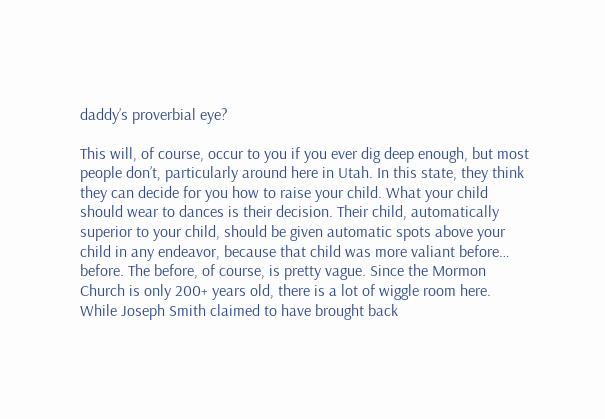daddy’s proverbial eye?

This will, of course, occur to you if you ever dig deep enough, but most people don’t, particularly around here in Utah. In this state, they think they can decide for you how to raise your child. What your child should wear to dances is their decision. Their child, automatically superior to your child, should be given automatic spots above your child in any endeavor, because that child was more valiant before… before. The before, of course, is pretty vague. Since the Mormon Church is only 200+ years old, there is a lot of wiggle room here.  While Joseph Smith claimed to have brought back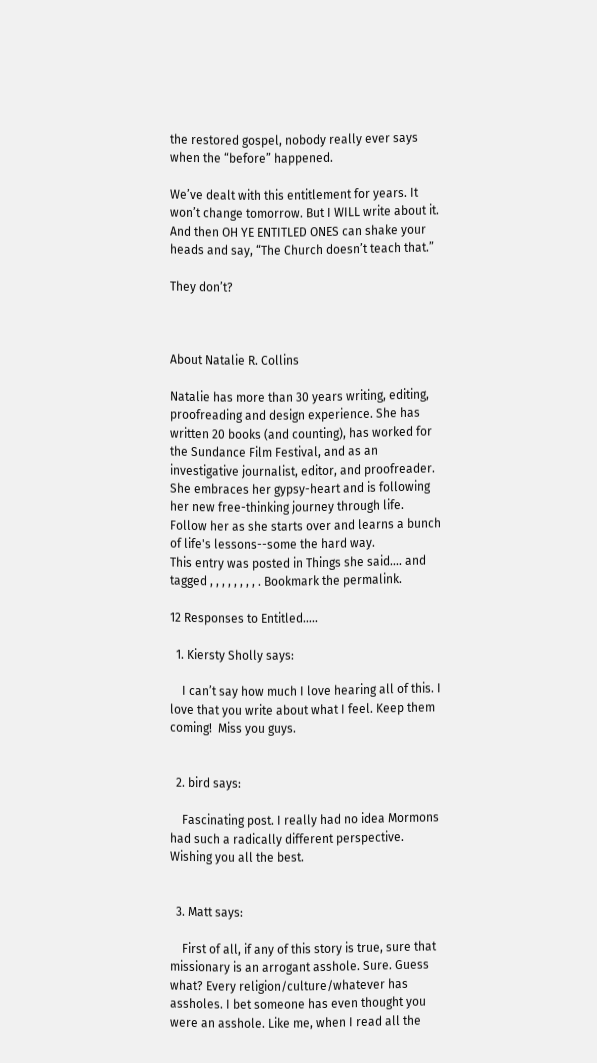the restored gospel, nobody really ever says when the “before” happened.

We’ve dealt with this entitlement for years. It won’t change tomorrow. But I WILL write about it. And then OH YE ENTITLED ONES can shake your heads and say, “The Church doesn’t teach that.”

They don’t?



About Natalie R. Collins

Natalie has more than 30 years writing, editing, proofreading and design experience. She has written 20 books (and counting), has worked for the Sundance Film Festival, and as an investigative journalist, editor, and proofreader. She embraces her gypsy-heart and is following her new free-thinking journey through life. Follow her as she starts over and learns a bunch of life's lessons--some the hard way.
This entry was posted in Things she said.... and tagged , , , , , , , , . Bookmark the permalink.

12 Responses to Entitled…..

  1. Kiersty Sholly says:

    I can’t say how much I love hearing all of this. I love that you write about what I feel. Keep them coming!  Miss you guys.


  2. bird says:

    Fascinating post. I really had no idea Mormons had such a radically different perspective. Wishing you all the best.


  3. Matt says:

    First of all, if any of this story is true, sure that missionary is an arrogant asshole. Sure. Guess what? Every religion/culture/whatever has assholes. I bet someone has even thought you were an asshole. Like me, when I read all the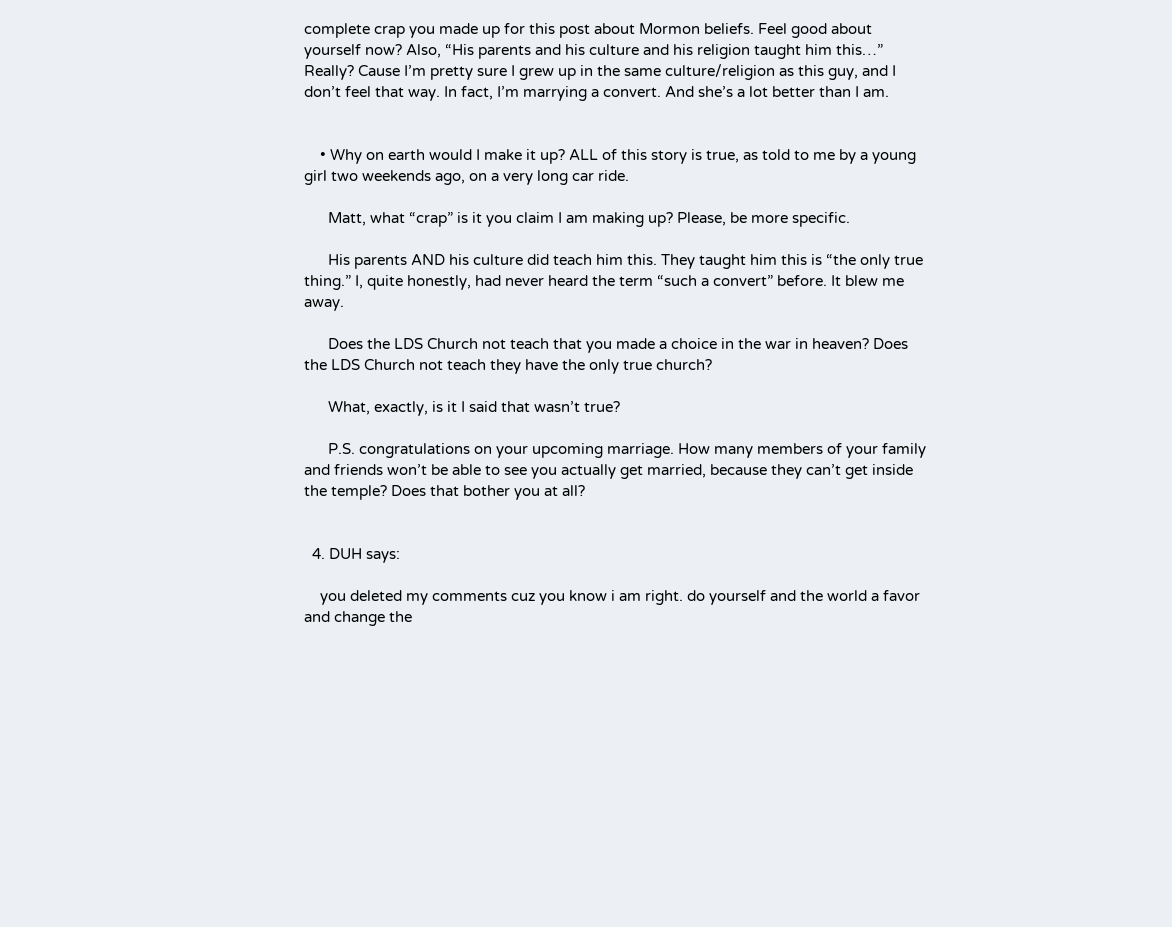complete crap you made up for this post about Mormon beliefs. Feel good about yourself now? Also, “His parents and his culture and his religion taught him this…” Really? Cause I’m pretty sure I grew up in the same culture/religion as this guy, and I don’t feel that way. In fact, I’m marrying a convert. And she’s a lot better than I am.


    • Why on earth would I make it up? ALL of this story is true, as told to me by a young girl two weekends ago, on a very long car ride.

      Matt, what “crap” is it you claim I am making up? Please, be more specific.

      His parents AND his culture did teach him this. They taught him this is “the only true thing.” I, quite honestly, had never heard the term “such a convert” before. It blew me away.

      Does the LDS Church not teach that you made a choice in the war in heaven? Does the LDS Church not teach they have the only true church?

      What, exactly, is it I said that wasn’t true?

      P.S. congratulations on your upcoming marriage. How many members of your family and friends won’t be able to see you actually get married, because they can’t get inside the temple? Does that bother you at all?


  4. DUH says:

    you deleted my comments cuz you know i am right. do yourself and the world a favor and change the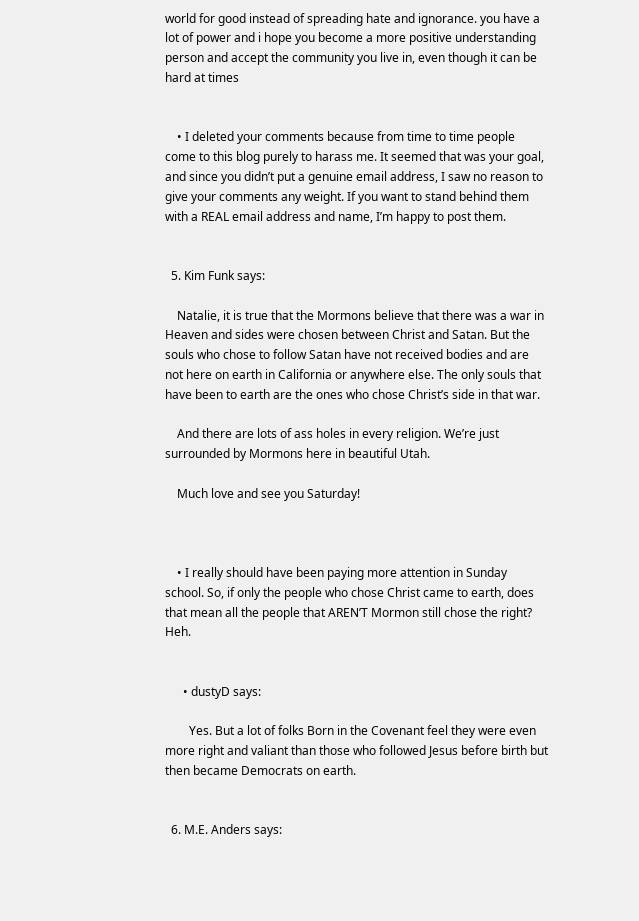world for good instead of spreading hate and ignorance. you have a lot of power and i hope you become a more positive understanding person and accept the community you live in, even though it can be hard at times


    • I deleted your comments because from time to time people come to this blog purely to harass me. It seemed that was your goal, and since you didn’t put a genuine email address, I saw no reason to give your comments any weight. If you want to stand behind them with a REAL email address and name, I’m happy to post them.


  5. Kim Funk says:

    Natalie, it is true that the Mormons believe that there was a war in Heaven and sides were chosen between Christ and Satan. But the souls who chose to follow Satan have not received bodies and are not here on earth in California or anywhere else. The only souls that have been to earth are the ones who chose Christ’s side in that war.

    And there are lots of ass holes in every religion. We’re just surrounded by Mormons here in beautiful Utah.

    Much love and see you Saturday!



    • I really should have been paying more attention in Sunday school. So, if only the people who chose Christ came to earth, does that mean all the people that AREN’T Mormon still chose the right? Heh.


      • dustyD says:

        Yes. But a lot of folks Born in the Covenant feel they were even more right and valiant than those who followed Jesus before birth but then became Democrats on earth.


  6. M.E. Anders says: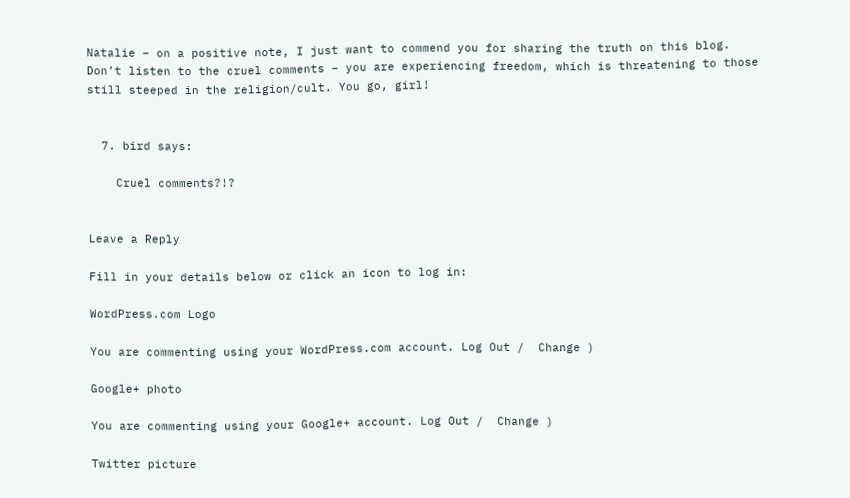Natalie – on a positive note, I just want to commend you for sharing the truth on this blog. Don’t listen to the cruel comments – you are experiencing freedom, which is threatening to those still steeped in the religion/cult. You go, girl!


  7. bird says:

    Cruel comments?!?


Leave a Reply

Fill in your details below or click an icon to log in:

WordPress.com Logo

You are commenting using your WordPress.com account. Log Out /  Change )

Google+ photo

You are commenting using your Google+ account. Log Out /  Change )

Twitter picture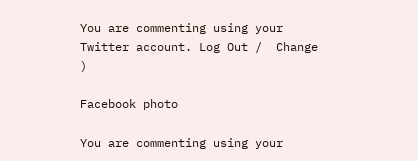You are commenting using your Twitter account. Log Out /  Change )

Facebook photo

You are commenting using your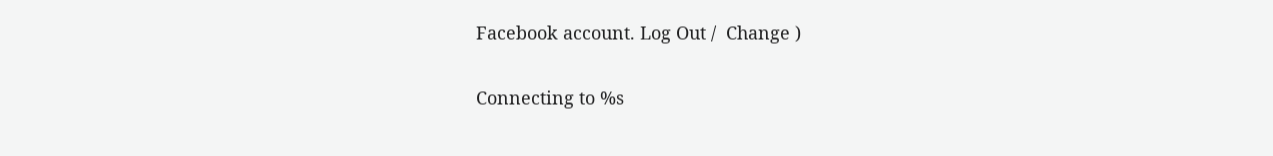Facebook account. Log Out /  Change )


Connecting to %s